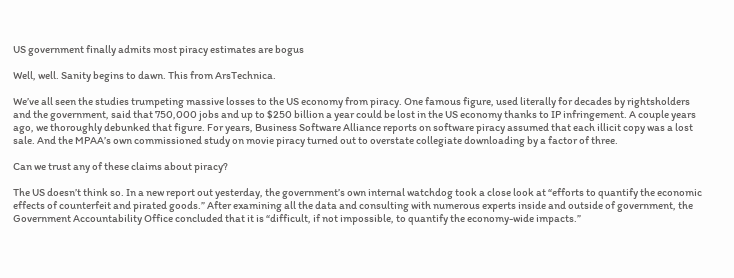US government finally admits most piracy estimates are bogus

Well, well. Sanity begins to dawn. This from ArsTechnica.

We’ve all seen the studies trumpeting massive losses to the US economy from piracy. One famous figure, used literally for decades by rightsholders and the government, said that 750,000 jobs and up to $250 billion a year could be lost in the US economy thanks to IP infringement. A couple years ago, we thoroughly debunked that figure. For years, Business Software Alliance reports on software piracy assumed that each illicit copy was a lost sale. And the MPAA’s own commissioned study on movie piracy turned out to overstate collegiate downloading by a factor of three.

Can we trust any of these claims about piracy?

The US doesn’t think so. In a new report out yesterday, the government’s own internal watchdog took a close look at “efforts to quantify the economic effects of counterfeit and pirated goods.” After examining all the data and consulting with numerous experts inside and outside of government, the Government Accountability Office concluded that it is “difficult, if not impossible, to quantify the economy-wide impacts.”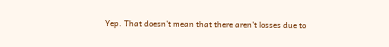Yep. That doesn’t mean that there aren’t losses due to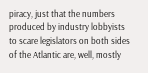piracy, just that the numbers produced by industry lobbyists to scare legislators on both sides of the Atlantic are, well, mostly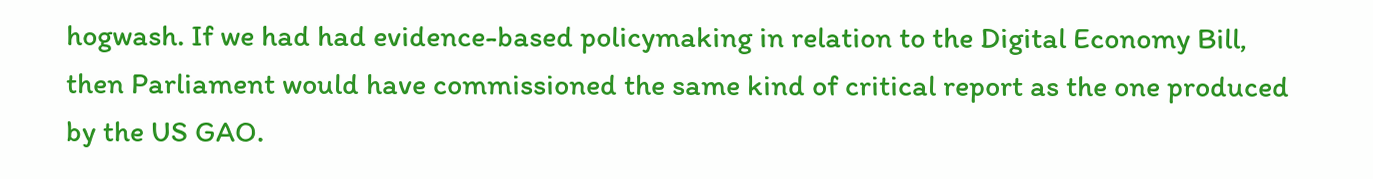hogwash. If we had had evidence-based policymaking in relation to the Digital Economy Bill, then Parliament would have commissioned the same kind of critical report as the one produced by the US GAO.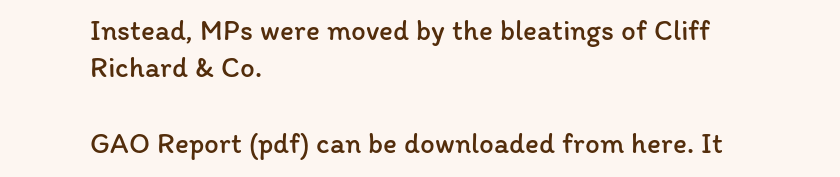Instead, MPs were moved by the bleatings of Cliff Richard & Co.

GAO Report (pdf) can be downloaded from here. It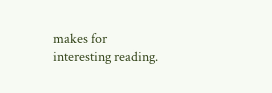makes for interesting reading.